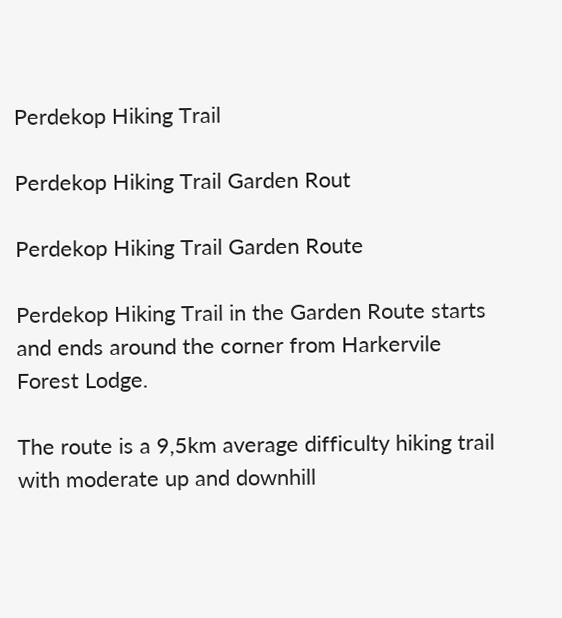Perdekop Hiking Trail

Perdekop Hiking Trail Garden Rout

Perdekop Hiking Trail Garden Route

Perdekop Hiking Trail in the Garden Route starts and ends around the corner from Harkervile Forest Lodge.

The route is a 9,5km average difficulty hiking trail with moderate up and downhill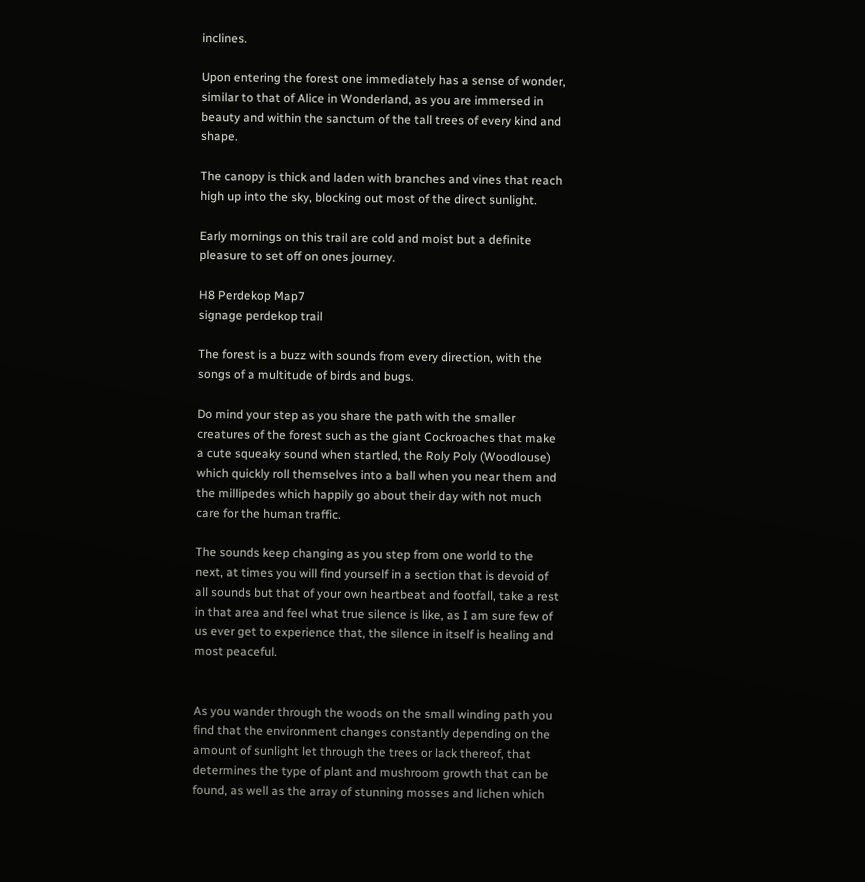inclines.

Upon entering the forest one immediately has a sense of wonder, similar to that of Alice in Wonderland, as you are immersed in beauty and within the sanctum of the tall trees of every kind and shape.

The canopy is thick and laden with branches and vines that reach high up into the sky, blocking out most of the direct sunlight.

Early mornings on this trail are cold and moist but a definite pleasure to set off on ones journey.

H8 Perdekop Map7
signage perdekop trail

The forest is a buzz with sounds from every direction, with the songs of a multitude of birds and bugs.

Do mind your step as you share the path with the smaller creatures of the forest such as the giant Cockroaches that make a cute squeaky sound when startled, the Roly Poly (Woodlouse) which quickly roll themselves into a ball when you near them and the millipedes which happily go about their day with not much care for the human traffic.

The sounds keep changing as you step from one world to the next, at times you will find yourself in a section that is devoid of all sounds but that of your own heartbeat and footfall, take a rest in that area and feel what true silence is like, as I am sure few of us ever get to experience that, the silence in itself is healing and most peaceful.


As you wander through the woods on the small winding path you find that the environment changes constantly depending on the amount of sunlight let through the trees or lack thereof, that determines the type of plant and mushroom growth that can be found, as well as the array of stunning mosses and lichen which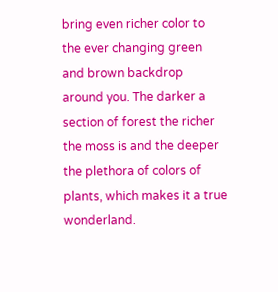bring even richer color to the ever changing green and brown backdrop around you. The darker a section of forest the richer the moss is and the deeper the plethora of colors of plants, which makes it a true wonderland.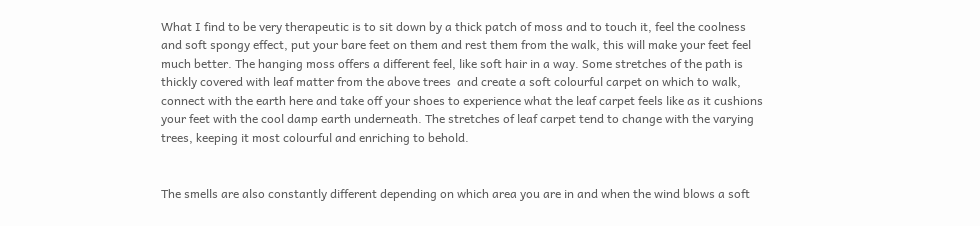What I find to be very therapeutic is to sit down by a thick patch of moss and to touch it, feel the coolness and soft spongy effect, put your bare feet on them and rest them from the walk, this will make your feet feel much better. The hanging moss offers a different feel, like soft hair in a way. Some stretches of the path is thickly covered with leaf matter from the above trees  and create a soft colourful carpet on which to walk, connect with the earth here and take off your shoes to experience what the leaf carpet feels like as it cushions your feet with the cool damp earth underneath. The stretches of leaf carpet tend to change with the varying trees, keeping it most colourful and enriching to behold.


The smells are also constantly different depending on which area you are in and when the wind blows a soft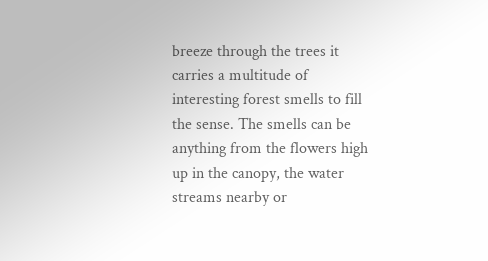breeze through the trees it carries a multitude of interesting forest smells to fill the sense. The smells can be anything from the flowers high up in the canopy, the water streams nearby or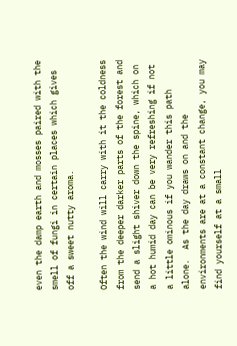even the damp earth and mosses paired with the smell of fungi in certain places which gives off a sweet nutty aroma.

Often the wind will carry with it the coldness from the deeper darker parts of the forest and send a slight shiver down the spine, which on a hot humid day can be very refreshing if not a little ominous if you wander this path alone.  As the day draws on and the environments are at a constant change, you may find yourself at a small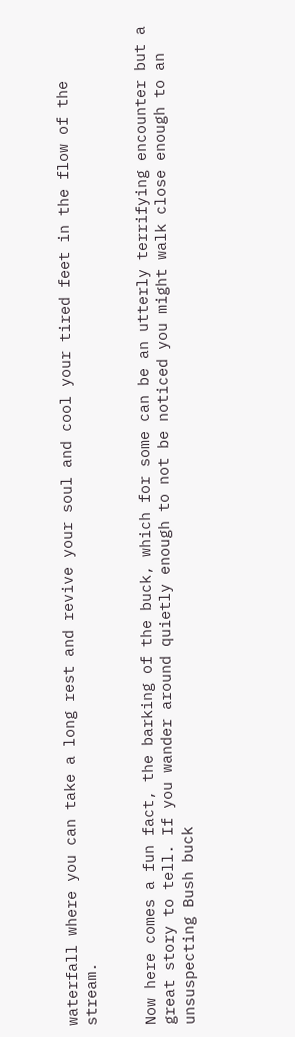waterfall where you can take a long rest and revive your soul and cool your tired feet in the flow of the stream.


Now here comes a fun fact, the barking of the buck, which for some can be an utterly terrifying encounter but a great story to tell. If you wander around quietly enough to not be noticed you might walk close enough to an unsuspecting Bush buck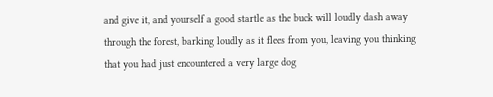and give it, and yourself a good startle as the buck will loudly dash away through the forest, barking loudly as it flees from you, leaving you thinking that you had just encountered a very large dog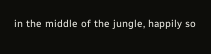in the middle of the jungle, happily so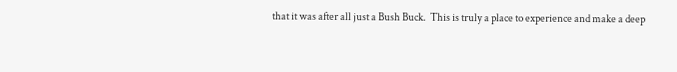that it was after all just a Bush Buck.  This is truly a place to experience and make a deep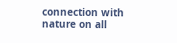connection with nature on all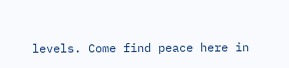levels. Come find peace here in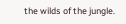the wilds of the jungle.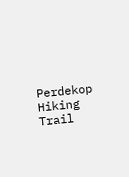Perdekop Hiking Trail